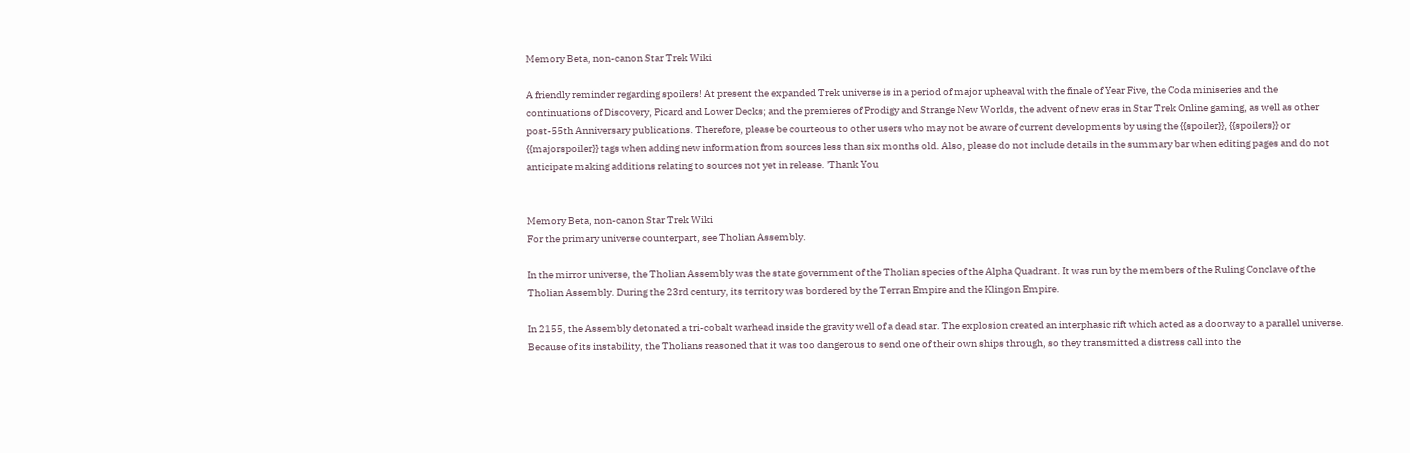Memory Beta, non-canon Star Trek Wiki

A friendly reminder regarding spoilers! At present the expanded Trek universe is in a period of major upheaval with the finale of Year Five, the Coda miniseries and the continuations of Discovery, Picard and Lower Decks; and the premieres of Prodigy and Strange New Worlds, the advent of new eras in Star Trek Online gaming, as well as other post-55th Anniversary publications. Therefore, please be courteous to other users who may not be aware of current developments by using the {{spoiler}}, {{spoilers}} or {{majorspoiler}} tags when adding new information from sources less than six months old. Also, please do not include details in the summary bar when editing pages and do not anticipate making additions relating to sources not yet in release. 'Thank You


Memory Beta, non-canon Star Trek Wiki
For the primary universe counterpart, see Tholian Assembly.

In the mirror universe, the Tholian Assembly was the state government of the Tholian species of the Alpha Quadrant. It was run by the members of the Ruling Conclave of the Tholian Assembly. During the 23rd century, its territory was bordered by the Terran Empire and the Klingon Empire.

In 2155, the Assembly detonated a tri-cobalt warhead inside the gravity well of a dead star. The explosion created an interphasic rift which acted as a doorway to a parallel universe. Because of its instability, the Tholians reasoned that it was too dangerous to send one of their own ships through, so they transmitted a distress call into the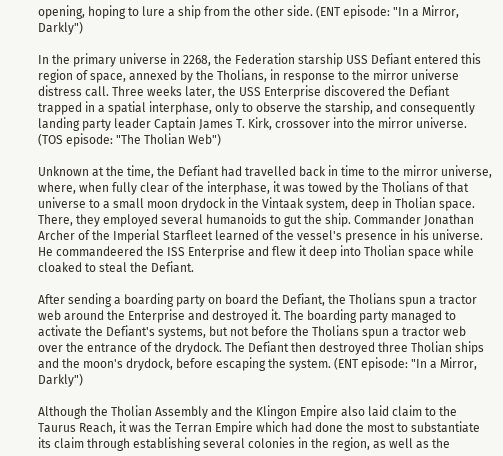opening, hoping to lure a ship from the other side. (ENT episode: "In a Mirror, Darkly")

In the primary universe in 2268, the Federation starship USS Defiant entered this region of space, annexed by the Tholians, in response to the mirror universe distress call. Three weeks later, the USS Enterprise discovered the Defiant trapped in a spatial interphase, only to observe the starship, and consequently landing party leader Captain James T. Kirk, crossover into the mirror universe. (TOS episode: "The Tholian Web")

Unknown at the time, the Defiant had travelled back in time to the mirror universe, where, when fully clear of the interphase, it was towed by the Tholians of that universe to a small moon drydock in the Vintaak system, deep in Tholian space. There, they employed several humanoids to gut the ship. Commander Jonathan Archer of the Imperial Starfleet learned of the vessel's presence in his universe. He commandeered the ISS Enterprise and flew it deep into Tholian space while cloaked to steal the Defiant.

After sending a boarding party on board the Defiant, the Tholians spun a tractor web around the Enterprise and destroyed it. The boarding party managed to activate the Defiant's systems, but not before the Tholians spun a tractor web over the entrance of the drydock. The Defiant then destroyed three Tholian ships and the moon's drydock, before escaping the system. (ENT episode: "In a Mirror, Darkly")

Although the Tholian Assembly and the Klingon Empire also laid claim to the Taurus Reach, it was the Terran Empire which had done the most to substantiate its claim through establishing several colonies in the region, as well as the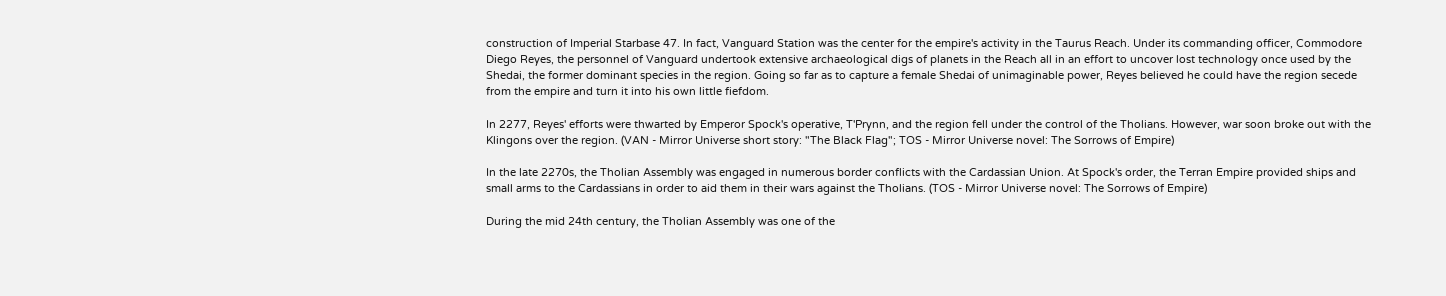construction of Imperial Starbase 47. In fact, Vanguard Station was the center for the empire's activity in the Taurus Reach. Under its commanding officer, Commodore Diego Reyes, the personnel of Vanguard undertook extensive archaeological digs of planets in the Reach all in an effort to uncover lost technology once used by the Shedai, the former dominant species in the region. Going so far as to capture a female Shedai of unimaginable power, Reyes believed he could have the region secede from the empire and turn it into his own little fiefdom.

In 2277, Reyes' efforts were thwarted by Emperor Spock's operative, T'Prynn, and the region fell under the control of the Tholians. However, war soon broke out with the Klingons over the region. (VAN - Mirror Universe short story: "The Black Flag"; TOS - Mirror Universe novel: The Sorrows of Empire)

In the late 2270s, the Tholian Assembly was engaged in numerous border conflicts with the Cardassian Union. At Spock's order, the Terran Empire provided ships and small arms to the Cardassians in order to aid them in their wars against the Tholians. (TOS - Mirror Universe novel: The Sorrows of Empire)

During the mid 24th century, the Tholian Assembly was one of the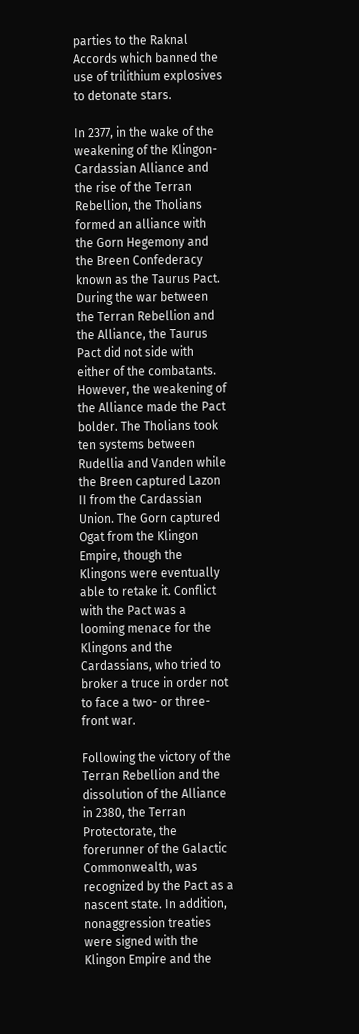parties to the Raknal Accords which banned the use of trilithium explosives to detonate stars.

In 2377, in the wake of the weakening of the Klingon-Cardassian Alliance and the rise of the Terran Rebellion, the Tholians formed an alliance with the Gorn Hegemony and the Breen Confederacy known as the Taurus Pact. During the war between the Terran Rebellion and the Alliance, the Taurus Pact did not side with either of the combatants. However, the weakening of the Alliance made the Pact bolder. The Tholians took ten systems between Rudellia and Vanden while the Breen captured Lazon II from the Cardassian Union. The Gorn captured Ogat from the Klingon Empire, though the Klingons were eventually able to retake it. Conflict with the Pact was a looming menace for the Klingons and the Cardassians, who tried to broker a truce in order not to face a two- or three-front war.

Following the victory of the Terran Rebellion and the dissolution of the Alliance in 2380, the Terran Protectorate, the forerunner of the Galactic Commonwealth, was recognized by the Pact as a nascent state. In addition, nonaggression treaties were signed with the Klingon Empire and the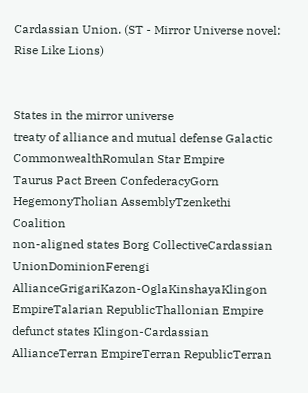Cardassian Union. (ST - Mirror Universe novel: Rise Like Lions)


States in the mirror universe
treaty of alliance and mutual defense Galactic CommonwealthRomulan Star Empire
Taurus Pact Breen ConfederacyGorn HegemonyTholian AssemblyTzenkethi Coalition
non-aligned states Borg CollectiveCardassian UnionDominionFerengi AllianceGrigariKazon-OglaKinshayaKlingon EmpireTalarian RepublicThallonian Empire
defunct states Klingon-Cardassian AllianceTerran EmpireTerran RepublicTerran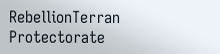RebellionTerran Protectorate